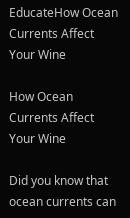EducateHow Ocean Currents Affect Your Wine

How Ocean Currents Affect Your Wine

Did you know that ocean currents can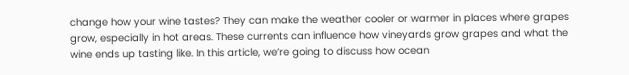change how your wine tastes? They can make the weather cooler or warmer in places where grapes grow, especially in hot areas. These currents can influence how vineyards grow grapes and what the wine ends up tasting like. In this article, we’re going to discuss how ocean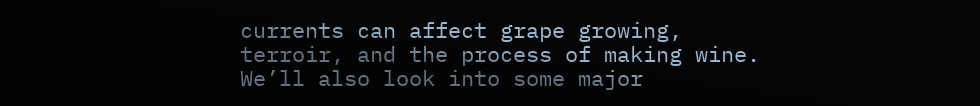currents can affect grape growing, terroir, and the process of making wine. We’ll also look into some major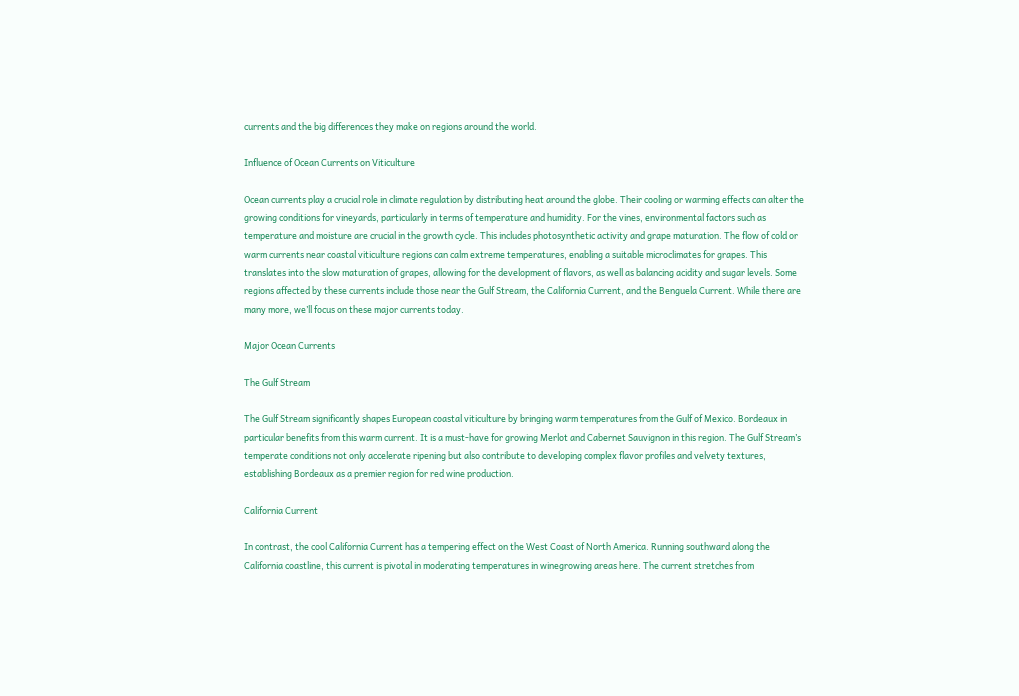currents and the big differences they make on regions around the world.

Influence of Ocean Currents on Viticulture

Ocean currents play a crucial role in climate regulation by distributing heat around the globe. Their cooling or warming effects can alter the growing conditions for vineyards, particularly in terms of temperature and humidity. For the vines, environmental factors such as temperature and moisture are crucial in the growth cycle. This includes photosynthetic activity and grape maturation. The flow of cold or warm currents near coastal viticulture regions can calm extreme temperatures, enabling a suitable microclimates for grapes. This translates into the slow maturation of grapes, allowing for the development of flavors, as well as balancing acidity and sugar levels. Some regions affected by these currents include those near the Gulf Stream, the California Current, and the Benguela Current. While there are many more, we’ll focus on these major currents today.

Major Ocean Currents

The Gulf Stream

The Gulf Stream significantly shapes European coastal viticulture by bringing warm temperatures from the Gulf of Mexico. Bordeaux in particular benefits from this warm current. It is a must-have for growing Merlot and Cabernet Sauvignon in this region. The Gulf Stream’s temperate conditions not only accelerate ripening but also contribute to developing complex flavor profiles and velvety textures, establishing Bordeaux as a premier region for red wine production.

California Current

In contrast, the cool California Current has a tempering effect on the West Coast of North America. Running southward along the California coastline, this current is pivotal in moderating temperatures in winegrowing areas here. The current stretches from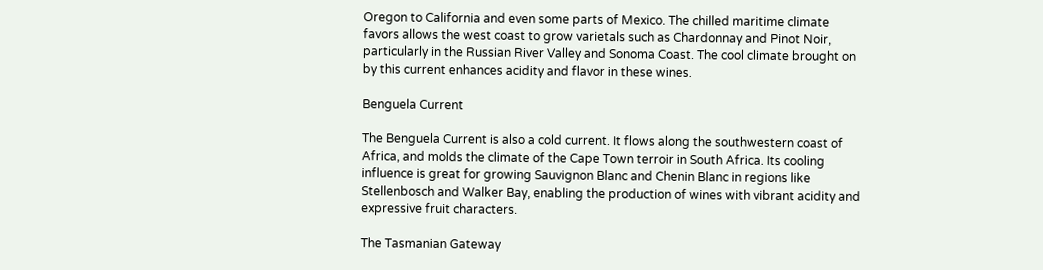Oregon to California and even some parts of Mexico. The chilled maritime climate favors allows the west coast to grow varietals such as Chardonnay and Pinot Noir, particularly in the Russian River Valley and Sonoma Coast. The cool climate brought on by this current enhances acidity and flavor in these wines.

Benguela Current

The Benguela Current is also a cold current. It flows along the southwestern coast of Africa, and molds the climate of the Cape Town terroir in South Africa. Its cooling influence is great for growing Sauvignon Blanc and Chenin Blanc in regions like Stellenbosch and Walker Bay, enabling the production of wines with vibrant acidity and expressive fruit characters.

The Tasmanian Gateway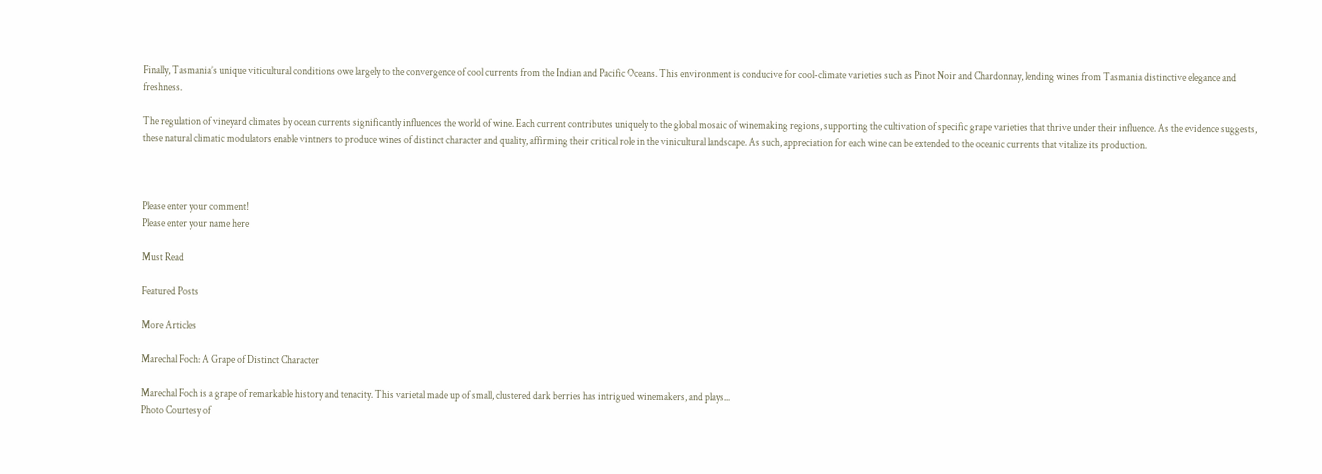Finally, Tasmania’s unique viticultural conditions owe largely to the convergence of cool currents from the Indian and Pacific Oceans. This environment is conducive for cool-climate varieties such as Pinot Noir and Chardonnay, lending wines from Tasmania distinctive elegance and freshness.

The regulation of vineyard climates by ocean currents significantly influences the world of wine. Each current contributes uniquely to the global mosaic of winemaking regions, supporting the cultivation of specific grape varieties that thrive under their influence. As the evidence suggests, these natural climatic modulators enable vintners to produce wines of distinct character and quality, affirming their critical role in the vinicultural landscape. As such, appreciation for each wine can be extended to the oceanic currents that vitalize its production.



Please enter your comment!
Please enter your name here

Must Read

Featured Posts

More Articles

Marechal Foch: A Grape of Distinct Character

Marechal Foch is a grape of remarkable history and tenacity. This varietal made up of small, clustered dark berries has intrigued winemakers, and plays...
Photo Courtesy of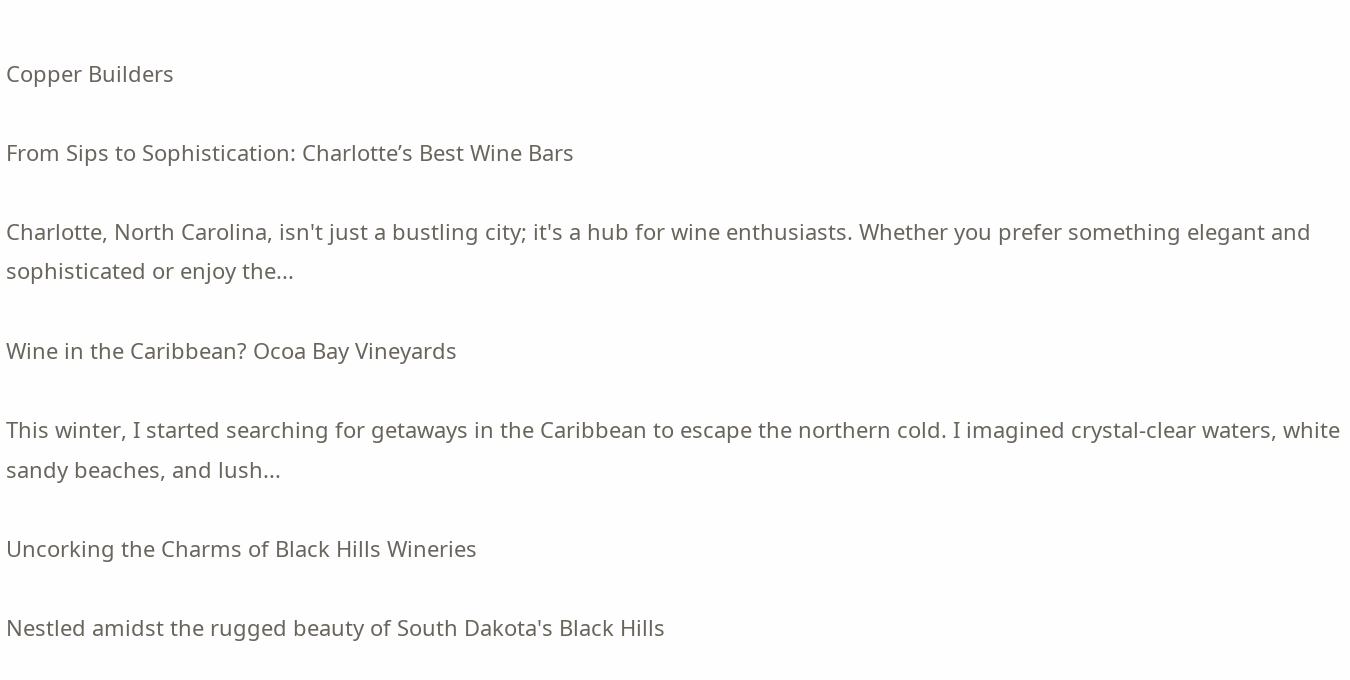Copper Builders

From Sips to Sophistication: Charlotte’s Best Wine Bars

Charlotte, North Carolina, isn't just a bustling city; it's a hub for wine enthusiasts. Whether you prefer something elegant and sophisticated or enjoy the...

Wine in the Caribbean? Ocoa Bay Vineyards

This winter, I started searching for getaways in the Caribbean to escape the northern cold. I imagined crystal-clear waters, white sandy beaches, and lush...

Uncorking the Charms of Black Hills Wineries

Nestled amidst the rugged beauty of South Dakota's Black Hills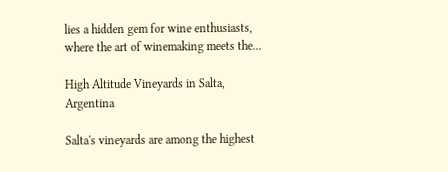lies a hidden gem for wine enthusiasts, where the art of winemaking meets the...

High Altitude Vineyards in Salta, Argentina

Salta's vineyards are among the highest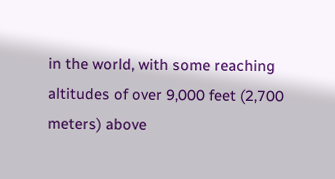in the world, with some reaching altitudes of over 9,000 feet (2,700 meters) above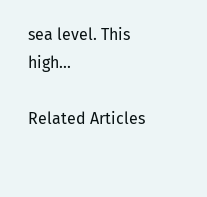sea level. This high...

Related Articles